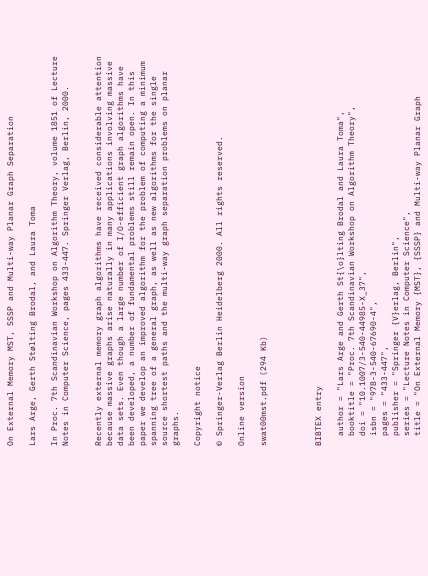On External Memory MST, SSSP and Multi-way Planar Graph Separation

Lars Arge, Gerth Stølting Brodal, and Laura Toma

In Proc. 7th Scandinavian Workshop on Algorithm Theory, volume 1851 of Lecture Notes in Computer Science, pages 433-447. Springer Verlag, Berlin, 2000.


Recently external memory graph algorithms have received considerable attention because massive graphs arise naturally in many applications involving massive data sets. Even though a large number of I/O-efficient graph algorithms have been developed, a number of fundamental problems still remain open. In this paper we develop an improved algorithm for the problem of computing a minimum spanning tree of a general graph, as well as new algorithms for the single source shortest paths and the multi-way graph separation problems on planar graphs.

Copyright notice

© Springer-Verlag Berlin Heidelberg 2000. All rights reserved.

Online version

swat00mst.pdf (294 Kb)




BIBTEX entry

  author = "Lars Arge and Gerth St{\o}lting Brodal and Laura Toma",
  booktitle = "Proc. 7th Scandinavian Workshop on Algorithm Theory",
  doi = "10.1007/3-540-44985-X_37",
  isbn = "978-3-540-67690-4",
  pages = "433-447",
  publisher = "Springer {V}erlag, Berlin",
  series = "Lecture Notes in Computer Science",
  title = "On External Memory {MST}, {SSSP} and Multi-way Planar Graph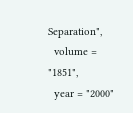Separation",
  volume = "1851",
  year = "2000"